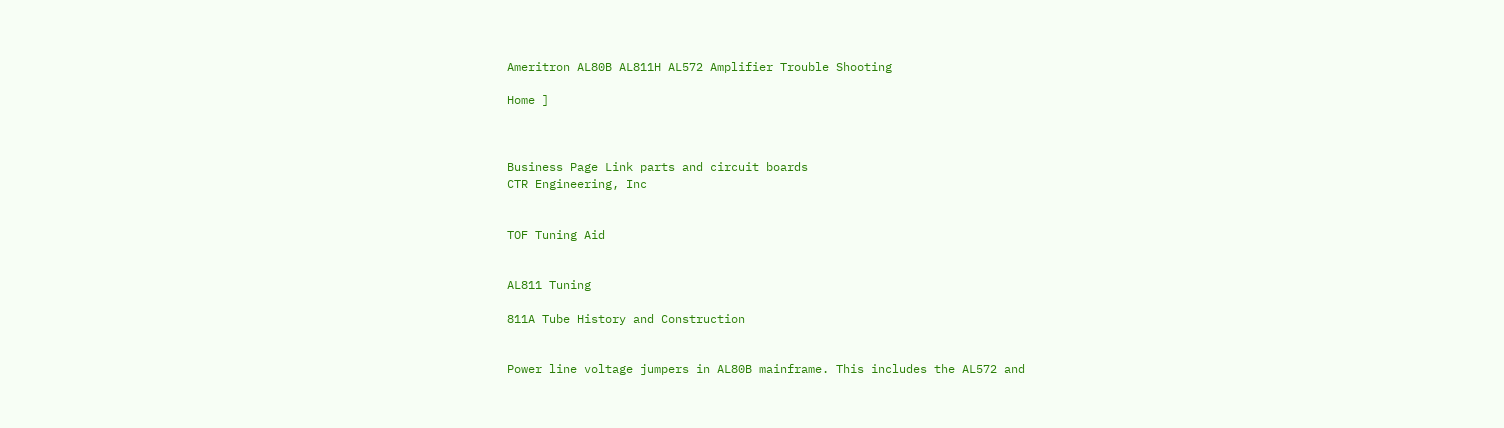Ameritron AL80B AL811H AL572 Amplifier Trouble Shooting

Home ]



Business Page Link parts and circuit boards
CTR Engineering, Inc


TOF Tuning Aid


AL811 Tuning

811A Tube History and Construction


Power line voltage jumpers in AL80B mainframe. This includes the AL572 and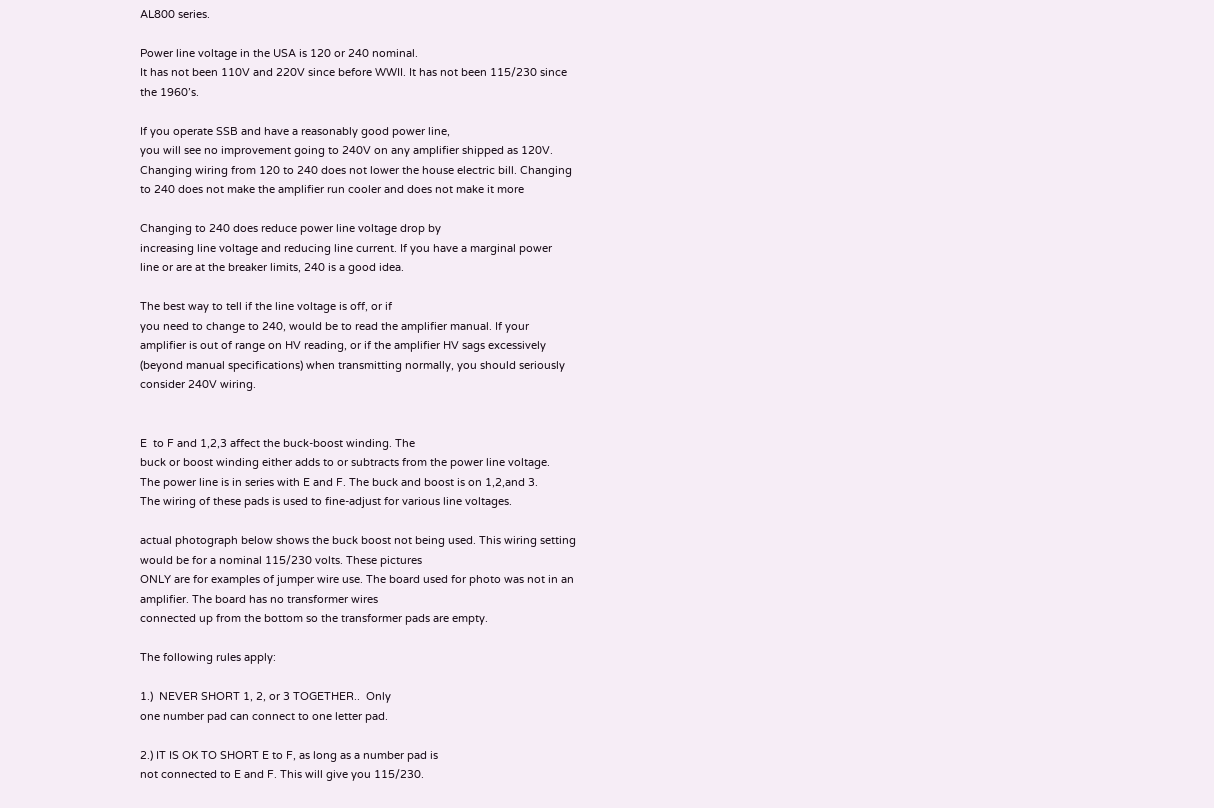AL800 series.

Power line voltage in the USA is 120 or 240 nominal.
It has not been 110V and 220V since before WWII. It has not been 115/230 since
the 1960’s.

If you operate SSB and have a reasonably good power line,
you will see no improvement going to 240V on any amplifier shipped as 120V.
Changing wiring from 120 to 240 does not lower the house electric bill. Changing
to 240 does not make the amplifier run cooler and does not make it more

Changing to 240 does reduce power line voltage drop by
increasing line voltage and reducing line current. If you have a marginal power
line or are at the breaker limits, 240 is a good idea.

The best way to tell if the line voltage is off, or if
you need to change to 240, would be to read the amplifier manual. If your
amplifier is out of range on HV reading, or if the amplifier HV sags excessively
(beyond manual specifications) when transmitting normally, you should seriously
consider 240V wiring.


E  to F and 1,2,3 affect the buck-boost winding. The
buck or boost winding either adds to or subtracts from the power line voltage.
The power line is in series with E and F. The buck and boost is on 1,2,and 3.
The wiring of these pads is used to fine-adjust for various line voltages.

actual photograph below shows the buck boost not being used. This wiring setting
would be for a nominal 115/230 volts. These pictures
ONLY are for examples of jumper wire use. The board used for photo was not in an
amplifier. The board has no transformer wires
connected up from the bottom so the transformer pads are empty.

The following rules apply:

1.)  NEVER SHORT 1, 2, or 3 TOGETHER..  Only
one number pad can connect to one letter pad.

2.) IT IS OK TO SHORT E to F, as long as a number pad is
not connected to E and F. This will give you 115/230.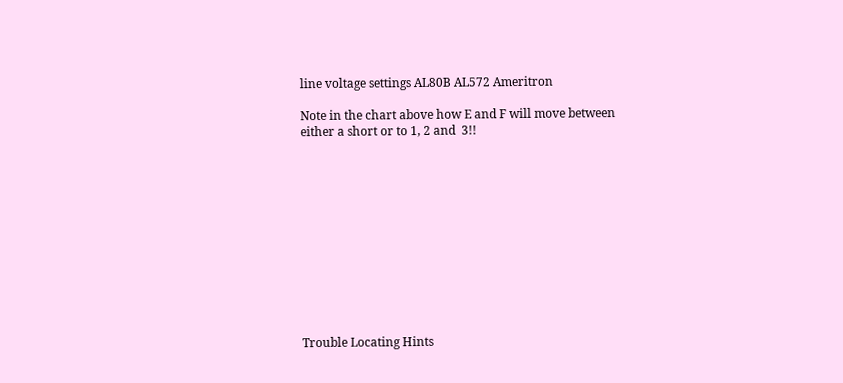line voltage settings AL80B AL572 Ameritron

Note in the chart above how E and F will move between
either a short or to 1, 2 and  3!!












Trouble Locating Hints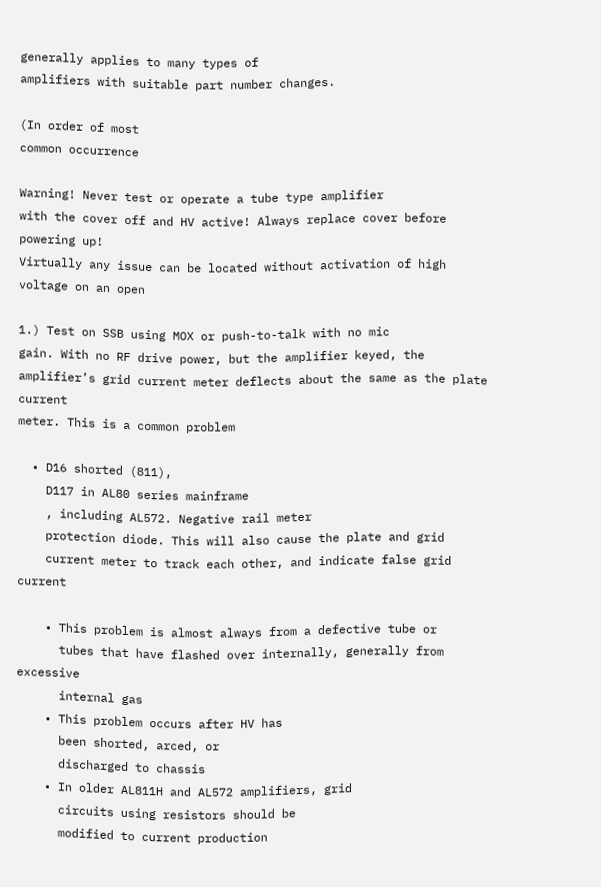generally applies to many types of
amplifiers with suitable part number changes.

(In order of most
common occurrence

Warning! Never test or operate a tube type amplifier
with the cover off and HV active! Always replace cover before powering up!
Virtually any issue can be located without activation of high voltage on an open

1.) Test on SSB using MOX or push-to-talk with no mic
gain. With no RF drive power, but the amplifier keyed, the
amplifier’s grid current meter deflects about the same as the plate current
meter. This is a common problem

  • D16 shorted (811),
    D117 in AL80 series mainframe
    , including AL572. Negative rail meter
    protection diode. This will also cause the plate and grid
    current meter to track each other, and indicate false grid current

    • This problem is almost always from a defective tube or
      tubes that have flashed over internally, generally from excessive
      internal gas
    • This problem occurs after HV has
      been shorted, arced, or
      discharged to chassis
    • In older AL811H and AL572 amplifiers, grid
      circuits using resistors should be
      modified to current production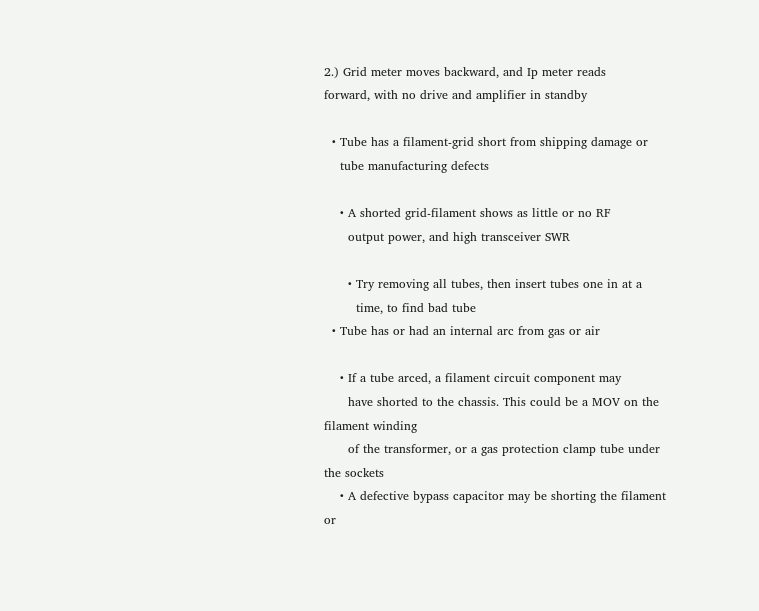2.) Grid meter moves backward, and Ip meter reads
forward, with no drive and amplifier in standby

  • Tube has a filament-grid short from shipping damage or
    tube manufacturing defects

    • A shorted grid-filament shows as little or no RF
      output power, and high transceiver SWR

      • Try removing all tubes, then insert tubes one in at a
        time, to find bad tube
  • Tube has or had an internal arc from gas or air

    • If a tube arced, a filament circuit component may
      have shorted to the chassis. This could be a MOV on the filament winding
      of the transformer, or a gas protection clamp tube under the sockets
    • A defective bypass capacitor may be shorting the filament or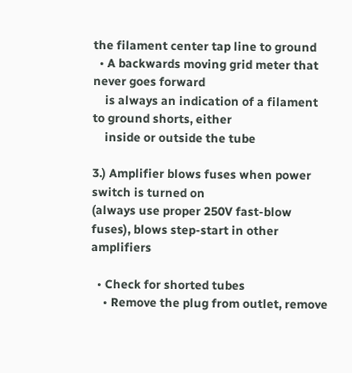the filament center tap line to ground
  • A backwards moving grid meter that never goes forward
    is always an indication of a filament to ground shorts, either
    inside or outside the tube

3.) Amplifier blows fuses when power switch is turned on
(always use proper 250V fast-blow fuses), blows step-start in other amplifiers

  • Check for shorted tubes
    • Remove the plug from outlet, remove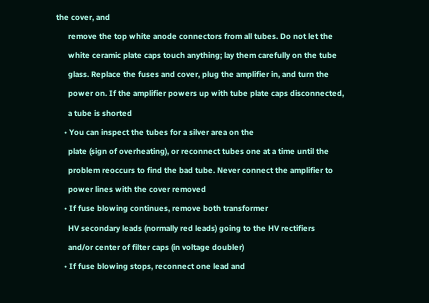the cover, and
      remove the top white anode connectors from all tubes. Do not let the
      white ceramic plate caps touch anything; lay them carefully on the tube
      glass. Replace the fuses and cover, plug the amplifier in, and turn the
      power on. If the amplifier powers up with tube plate caps disconnected,
      a tube is shorted
    • You can inspect the tubes for a silver area on the
      plate (sign of overheating), or reconnect tubes one at a time until the
      problem reoccurs to find the bad tube. Never connect the amplifier to
      power lines with the cover removed
    • If fuse blowing continues, remove both transformer
      HV secondary leads (normally red leads) going to the HV rectifiers
      and/or center of filter caps (in voltage doubler)
    • If fuse blowing stops, reconnect one lead and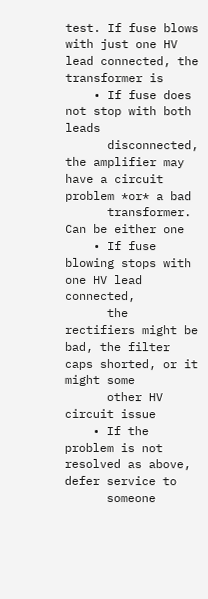test. If fuse blows with just one HV lead connected, the transformer is
    • If fuse does not stop with both leads
      disconnected, the amplifier may have a circuit problem *or* a bad
      transformer. Can be either one
    • If fuse blowing stops with one HV lead connected,
      the rectifiers might be bad, the filter caps shorted, or it might some
      other HV circuit issue
    • If the problem is not resolved as above, defer service to
      someone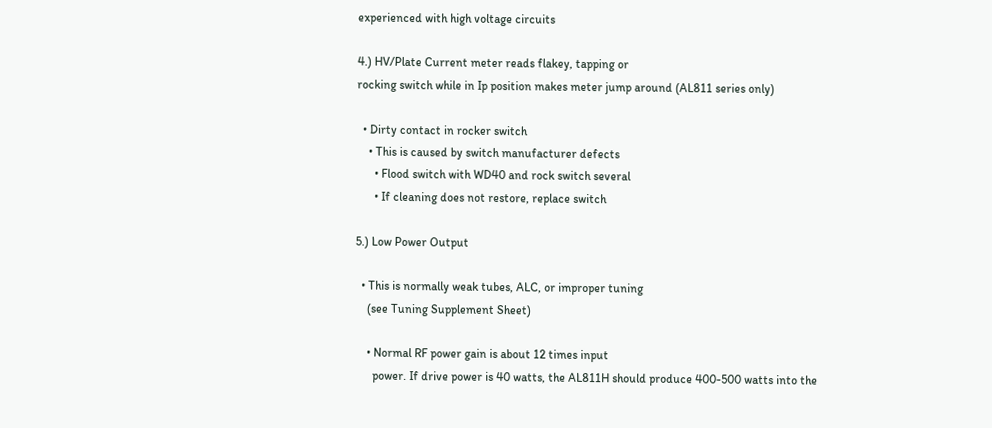experienced with high voltage circuits

4.) HV/Plate Current meter reads flakey, tapping or
rocking switch while in Ip position makes meter jump around (AL811 series only)

  • Dirty contact in rocker switch
    • This is caused by switch manufacturer defects
      • Flood switch with WD40 and rock switch several
      • If cleaning does not restore, replace switch

5.) Low Power Output

  • This is normally weak tubes, ALC, or improper tuning
    (see Tuning Supplement Sheet)

    • Normal RF power gain is about 12 times input
      power. If drive power is 40 watts, the AL811H should produce 400-500 watts into the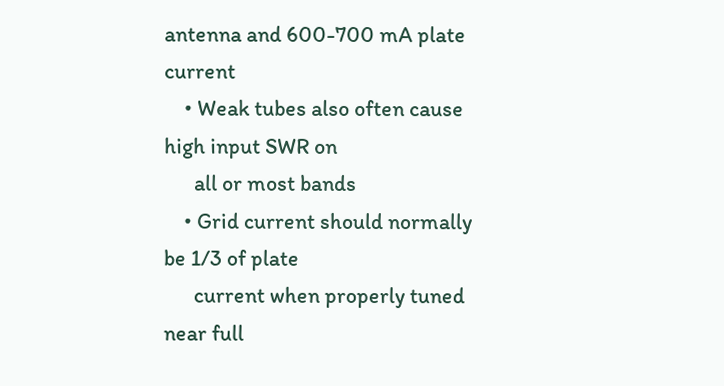antenna and 600-700 mA plate current
    • Weak tubes also often cause high input SWR on
      all or most bands
    • Grid current should normally be 1/3 of plate
      current when properly tuned near full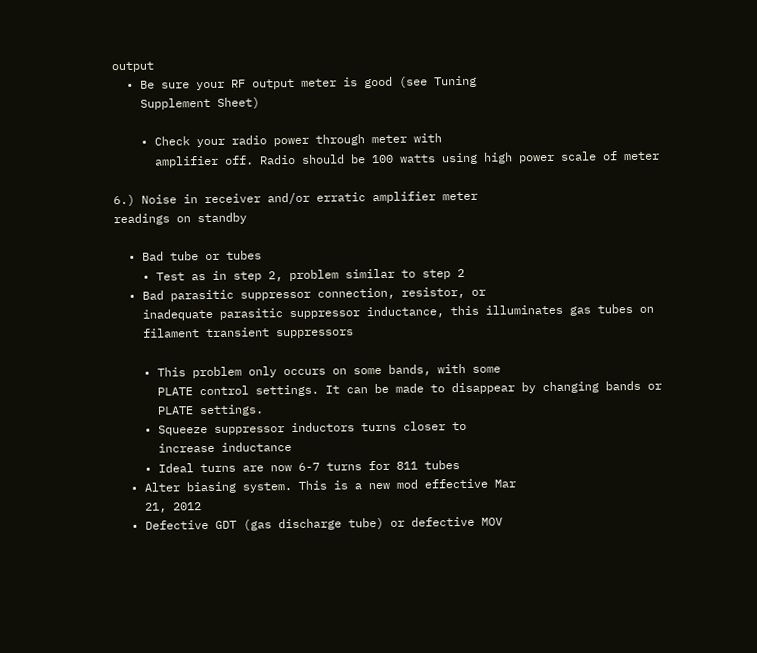output
  • Be sure your RF output meter is good (see Tuning
    Supplement Sheet)

    • Check your radio power through meter with
      amplifier off. Radio should be 100 watts using high power scale of meter

6.) Noise in receiver and/or erratic amplifier meter
readings on standby

  • Bad tube or tubes
    • Test as in step 2, problem similar to step 2
  • Bad parasitic suppressor connection, resistor, or
    inadequate parasitic suppressor inductance, this illuminates gas tubes on
    filament transient suppressors

    • This problem only occurs on some bands, with some
      PLATE control settings. It can be made to disappear by changing bands or
      PLATE settings.
    • Squeeze suppressor inductors turns closer to
      increase inductance
    • Ideal turns are now 6-7 turns for 811 tubes
  • Alter biasing system. This is a new mod effective Mar
    21, 2012
  • Defective GDT (gas discharge tube) or defective MOV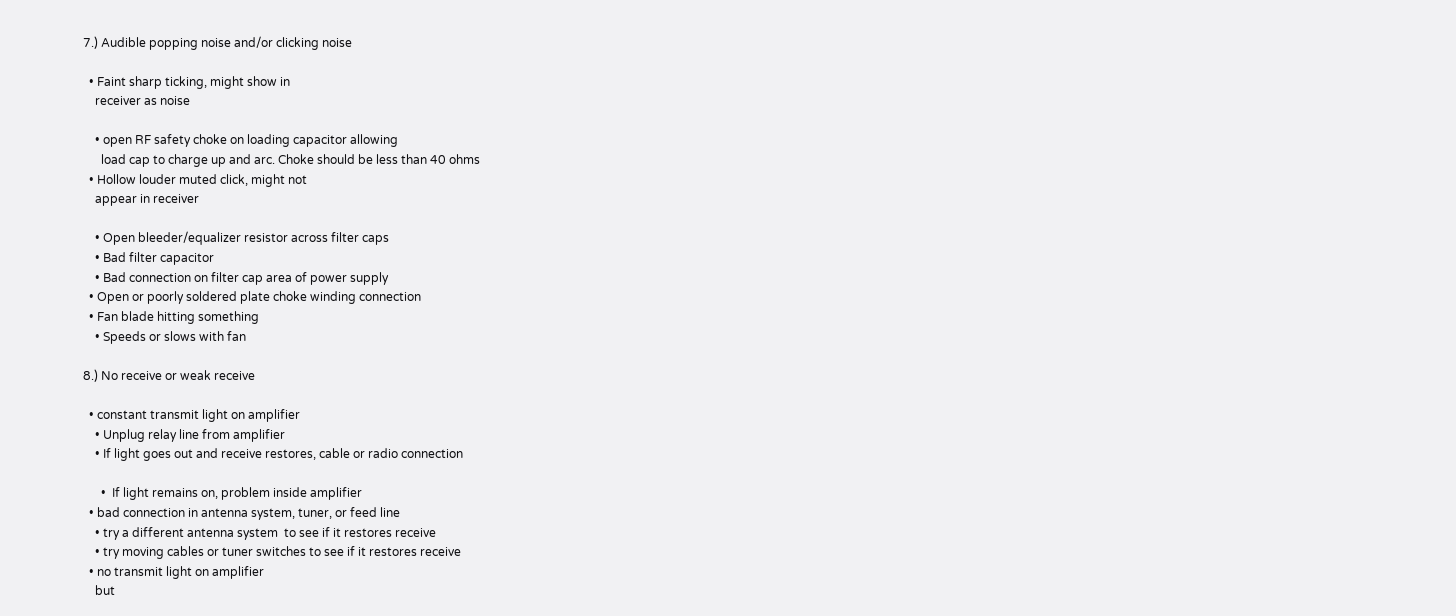7.) Audible popping noise and/or clicking noise

  • Faint sharp ticking, might show in
    receiver as noise

    • open RF safety choke on loading capacitor allowing
      load cap to charge up and arc. Choke should be less than 40 ohms
  • Hollow louder muted click, might not
    appear in receiver

    • Open bleeder/equalizer resistor across filter caps
    • Bad filter capacitor
    • Bad connection on filter cap area of power supply
  • Open or poorly soldered plate choke winding connection
  • Fan blade hitting something
    • Speeds or slows with fan

8.) No receive or weak receive

  • constant transmit light on amplifier
    • Unplug relay line from amplifier
    • If light goes out and receive restores, cable or radio connection

      •  If light remains on, problem inside amplifier
  • bad connection in antenna system, tuner, or feed line
    • try a different antenna system  to see if it restores receive
    • try moving cables or tuner switches to see if it restores receive
  • no transmit light on amplifier
    but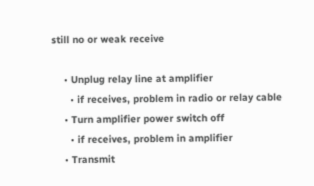still no or weak receive

    • Unplug relay line at amplifier
      • if receives, problem in radio or relay cable
    • Turn amplifier power switch off
      • if receives, problem in amplifier
    • Transmit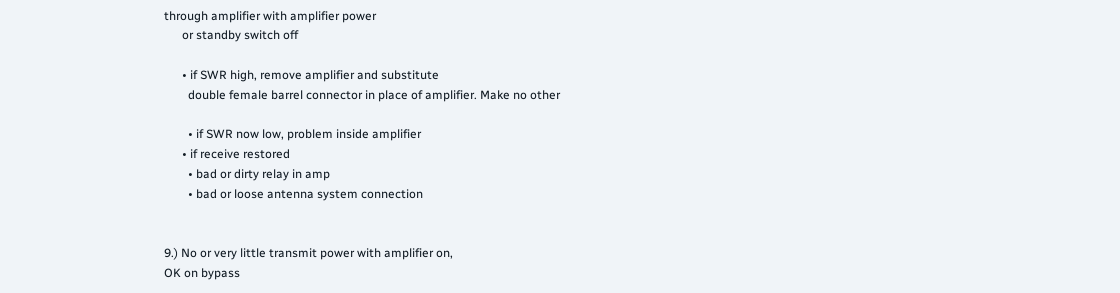through amplifier with amplifier power
      or standby switch off

      • if SWR high, remove amplifier and substitute
        double female barrel connector in place of amplifier. Make no other

        • if SWR now low, problem inside amplifier
      • if receive restored
        • bad or dirty relay in amp
        • bad or loose antenna system connection


9.) No or very little transmit power with amplifier on,
OK on bypass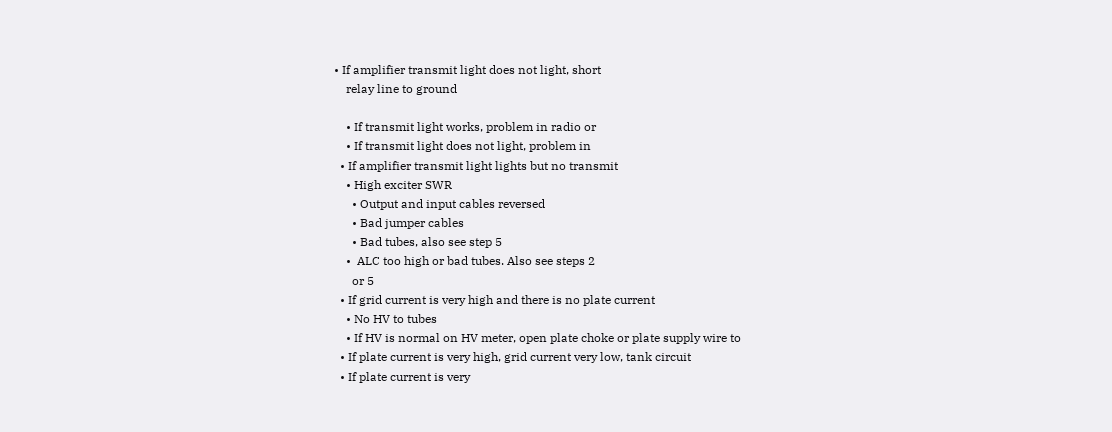• If amplifier transmit light does not light, short
    relay line to ground

    • If transmit light works, problem in radio or
    • If transmit light does not light, problem in
  • If amplifier transmit light lights but no transmit
    • High exciter SWR
      • Output and input cables reversed
      • Bad jumper cables
      • Bad tubes, also see step 5
    •  ALC too high or bad tubes. Also see steps 2
      or 5
  • If grid current is very high and there is no plate current
    • No HV to tubes
    • If HV is normal on HV meter, open plate choke or plate supply wire to
  • If plate current is very high, grid current very low, tank circuit
  • If plate current is very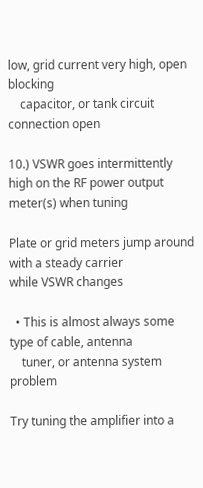low, grid current very high, open blocking
    capacitor, or tank circuit connection open

10.) VSWR goes intermittently high on the RF power output meter(s) when tuning

Plate or grid meters jump around with a steady carrier
while VSWR changes

  • This is almost always some type of cable, antenna
    tuner, or antenna system problem

Try tuning the amplifier into a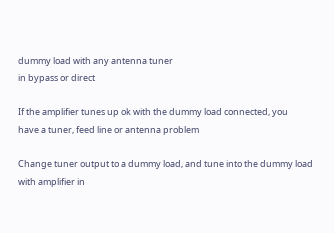dummy load with any antenna tuner
in bypass or direct

If the amplifier tunes up ok with the dummy load connected, you
have a tuner, feed line or antenna problem

Change tuner output to a dummy load, and tune into the dummy load
with amplifier in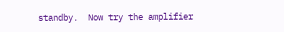standby.  Now try the amplifier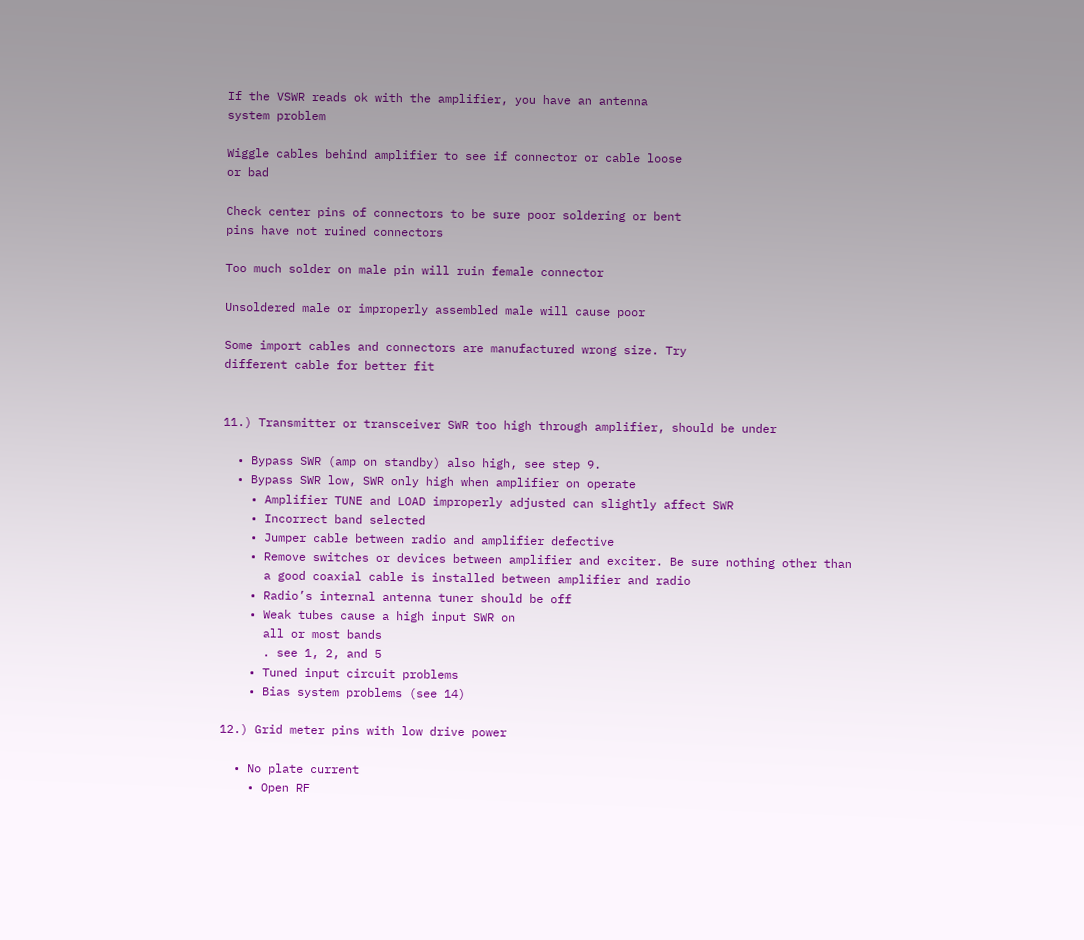If the VSWR reads ok with the amplifier, you have an antenna
system problem

Wiggle cables behind amplifier to see if connector or cable loose
or bad

Check center pins of connectors to be sure poor soldering or bent
pins have not ruined connectors

Too much solder on male pin will ruin female connector

Unsoldered male or improperly assembled male will cause poor

Some import cables and connectors are manufactured wrong size. Try
different cable for better fit


11.) Transmitter or transceiver SWR too high through amplifier, should be under

  • Bypass SWR (amp on standby) also high, see step 9.
  • Bypass SWR low, SWR only high when amplifier on operate
    • Amplifier TUNE and LOAD improperly adjusted can slightly affect SWR
    • Incorrect band selected
    • Jumper cable between radio and amplifier defective
    • Remove switches or devices between amplifier and exciter. Be sure nothing other than
      a good coaxial cable is installed between amplifier and radio
    • Radio’s internal antenna tuner should be off
    • Weak tubes cause a high input SWR on
      all or most bands
      . see 1, 2, and 5
    • Tuned input circuit problems
    • Bias system problems (see 14)

12.) Grid meter pins with low drive power

  • No plate current
    • Open RF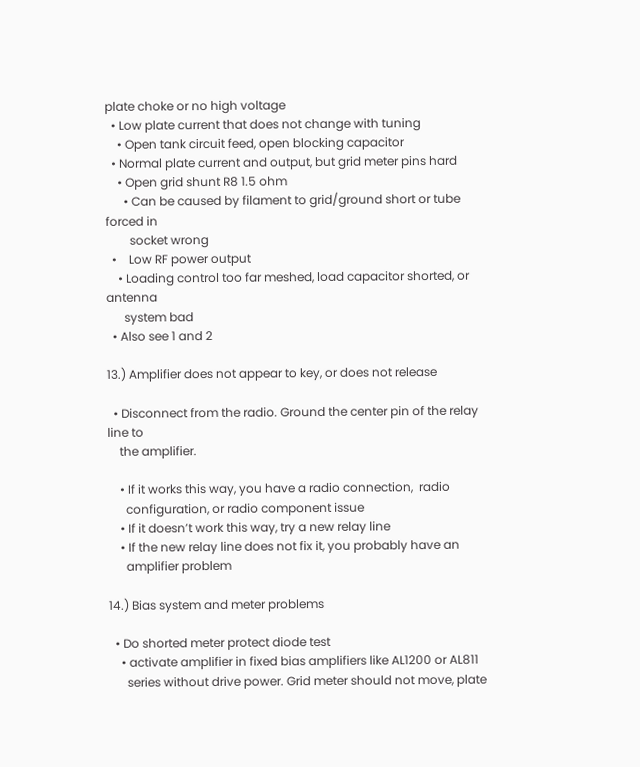plate choke or no high voltage
  • Low plate current that does not change with tuning
    • Open tank circuit feed, open blocking capacitor
  • Normal plate current and output, but grid meter pins hard
    • Open grid shunt R8 1.5 ohm
      • Can be caused by filament to grid/ground short or tube forced in
        socket wrong
  •    Low RF power output
    • Loading control too far meshed, load capacitor shorted, or antenna
      system bad
  • Also see 1 and 2

13.) Amplifier does not appear to key, or does not release

  • Disconnect from the radio. Ground the center pin of the relay line to
    the amplifier.

    • If it works this way, you have a radio connection,  radio
      configuration, or radio component issue
    • If it doesn’t work this way, try a new relay line
    • If the new relay line does not fix it, you probably have an
      amplifier problem

14.) Bias system and meter problems

  • Do shorted meter protect diode test
    • activate amplifier in fixed bias amplifiers like AL1200 or AL811
      series without drive power. Grid meter should not move, plate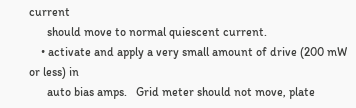current
      should move to normal quiescent current.
    • activate and apply a very small amount of drive (200 mW or less) in
      auto bias amps.   Grid meter should not move, plate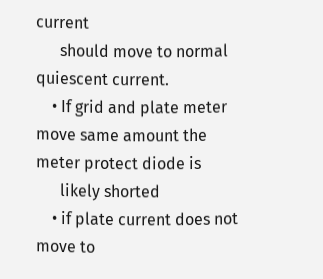current
      should move to normal quiescent current.
    • If grid and plate meter move same amount the meter protect diode is
      likely shorted
    • if plate current does not move to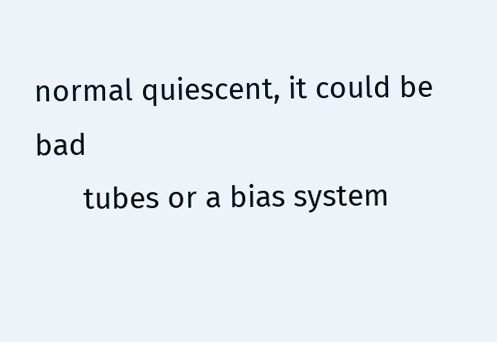normal quiescent, it could be bad
      tubes or a bias system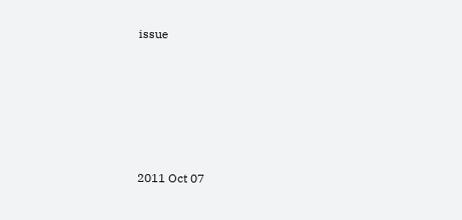issue





2011 Oct 07